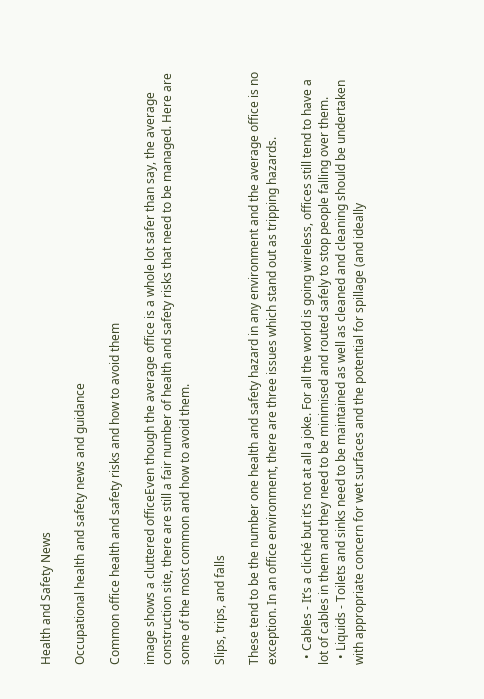Health and Safety News

Occupational health and safety news and guidance

Common office health and safety risks and how to avoid them

image shows a cluttered officeEven though the average office is a whole lot safer than say, the average construction site, there are still a fair number of health and safety risks that need to be managed. Here are some of the most common and how to avoid them.

Slips, trips, and falls

These tend to be the number one health and safety hazard in any environment and the average office is no exception. In an office environment, there are three issues which stand out as tripping hazards.

  • Cables - It’s a cliché but it’s not at all a joke. For all the world is going wireless, offices still tend to have a lot of cables in them and they need to be minimised and routed safely to stop people falling over them.
  • Liquids - Toilets and sinks need to be maintained as well as cleaned and cleaning should be undertaken with appropriate concern for wet surfaces and the potential for spillage (and ideally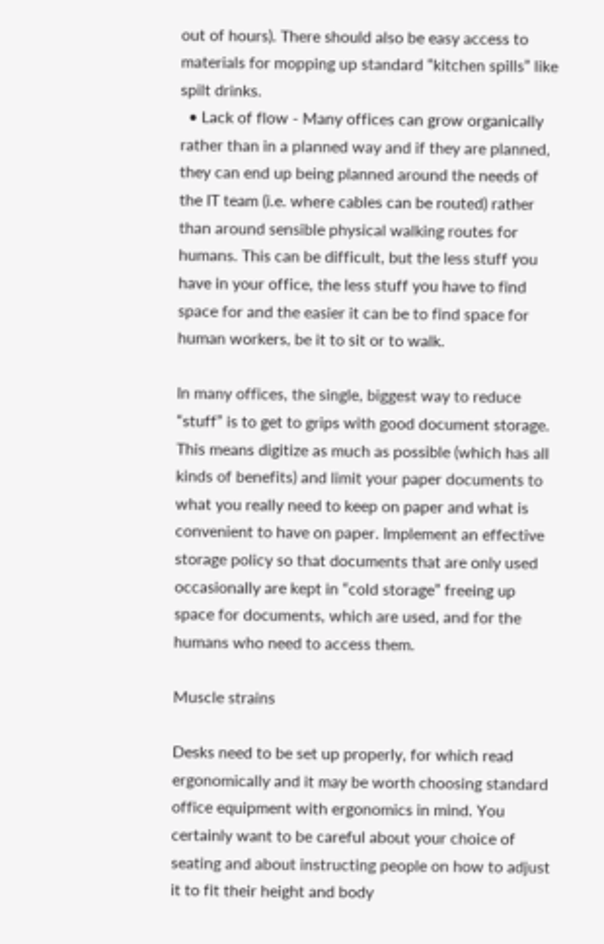out of hours). There should also be easy access to materials for mopping up standard “kitchen spills” like spilt drinks.
  • Lack of flow - Many offices can grow organically rather than in a planned way and if they are planned, they can end up being planned around the needs of the IT team (i.e. where cables can be routed) rather than around sensible physical walking routes for humans. This can be difficult, but the less stuff you have in your office, the less stuff you have to find space for and the easier it can be to find space for human workers, be it to sit or to walk.

In many offices, the single, biggest way to reduce “stuff” is to get to grips with good document storage. This means digitize as much as possible (which has all kinds of benefits) and limit your paper documents to what you really need to keep on paper and what is convenient to have on paper. Implement an effective storage policy so that documents that are only used occasionally are kept in “cold storage” freeing up space for documents, which are used, and for the humans who need to access them.

Muscle strains

Desks need to be set up properly, for which read ergonomically and it may be worth choosing standard office equipment with ergonomics in mind. You certainly want to be careful about your choice of seating and about instructing people on how to adjust it to fit their height and body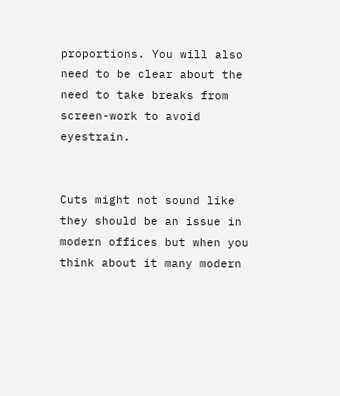proportions. You will also need to be clear about the need to take breaks from screen-work to avoid eyestrain.


Cuts might not sound like they should be an issue in modern offices but when you think about it many modern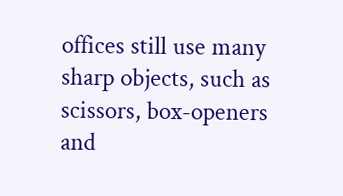offices still use many sharp objects, such as scissors, box-openers and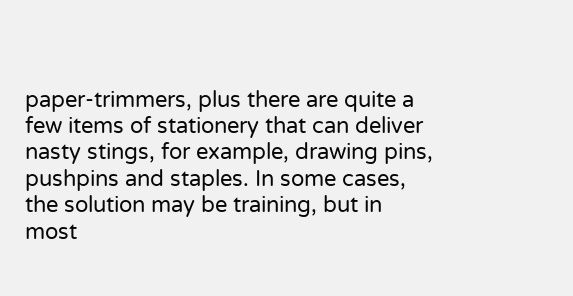paper-trimmers, plus there are quite a few items of stationery that can deliver nasty stings, for example, drawing pins, pushpins and staples. In some cases, the solution may be training, but in most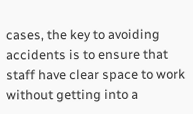cases, the key to avoiding accidents is to ensure that staff have clear space to work without getting into a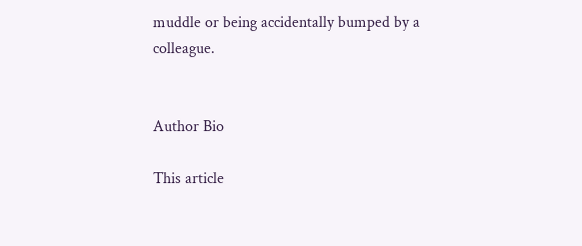muddle or being accidentally bumped by a colleague.


Author Bio

This article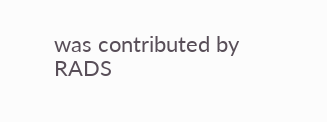was contributed by RADS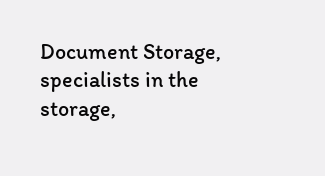Document Storage, specialists in the storage,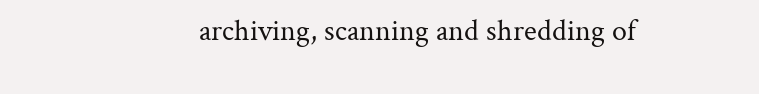archiving, scanning and shredding of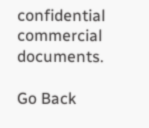confidential commercial documents.

Go Back